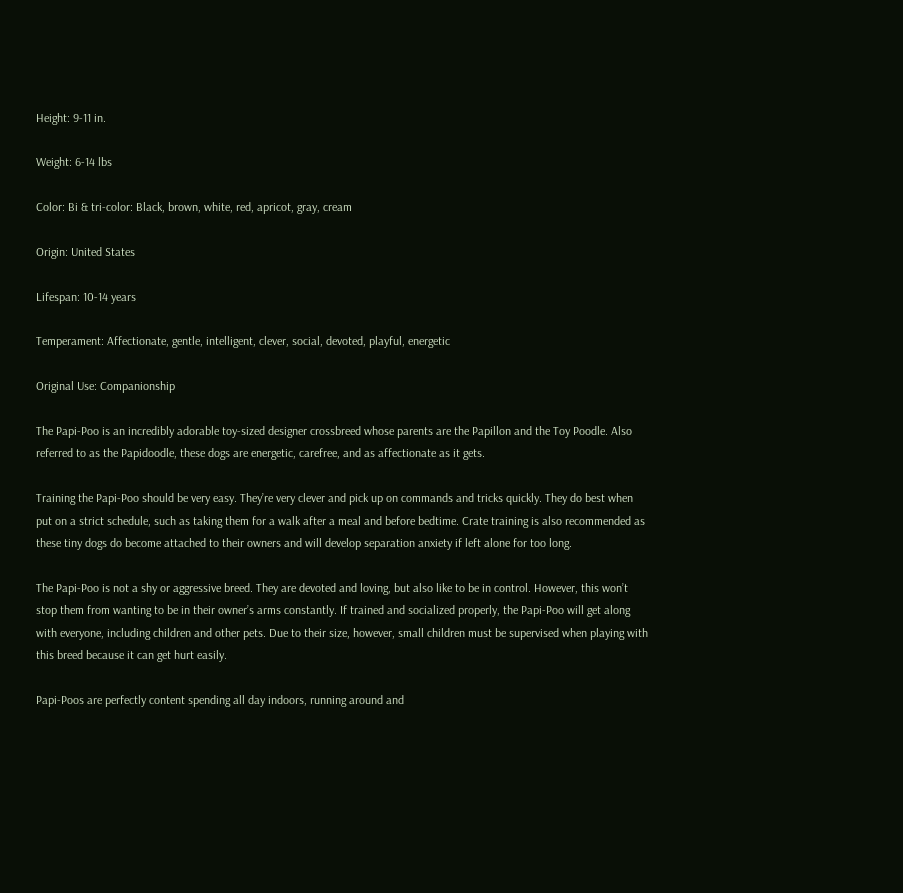Height: 9-11 in.

Weight: 6-14 lbs

Color: Bi & tri-color: Black, brown, white, red, apricot, gray, cream

Origin: United States

Lifespan: 10-14 years

Temperament: Affectionate, gentle, intelligent, clever, social, devoted, playful, energetic

Original Use: Companionship

The Papi-Poo is an incredibly adorable toy-sized designer crossbreed whose parents are the Papillon and the Toy Poodle. Also referred to as the Papidoodle, these dogs are energetic, carefree, and as affectionate as it gets.

Training the Papi-Poo should be very easy. They’re very clever and pick up on commands and tricks quickly. They do best when put on a strict schedule, such as taking them for a walk after a meal and before bedtime. Crate training is also recommended as these tiny dogs do become attached to their owners and will develop separation anxiety if left alone for too long.

The Papi-Poo is not a shy or aggressive breed. They are devoted and loving, but also like to be in control. However, this won’t stop them from wanting to be in their owner’s arms constantly. If trained and socialized properly, the Papi-Poo will get along with everyone, including children and other pets. Due to their size, however, small children must be supervised when playing with this breed because it can get hurt easily.

Papi-Poos are perfectly content spending all day indoors, running around and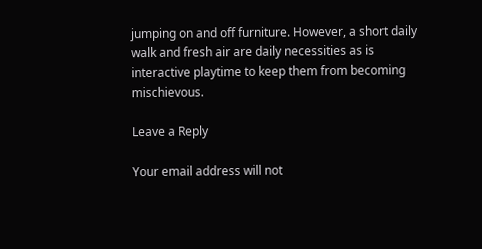jumping on and off furniture. However, a short daily walk and fresh air are daily necessities as is interactive playtime to keep them from becoming mischievous.

Leave a Reply

Your email address will not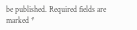be published. Required fields are marked *